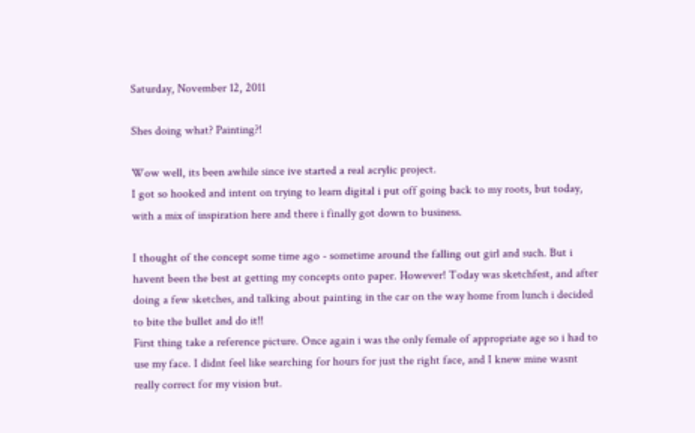Saturday, November 12, 2011

Shes doing what? Painting?!

Wow well, its been awhile since ive started a real acrylic project.
I got so hooked and intent on trying to learn digital i put off going back to my roots, but today, with a mix of inspiration here and there i finally got down to business.

I thought of the concept some time ago - sometime around the falling out girl and such. But i havent been the best at getting my concepts onto paper. However! Today was sketchfest, and after doing a few sketches, and talking about painting in the car on the way home from lunch i decided to bite the bullet and do it!!
First thing take a reference picture. Once again i was the only female of appropriate age so i had to use my face. I didnt feel like searching for hours for just the right face, and I knew mine wasnt really correct for my vision but.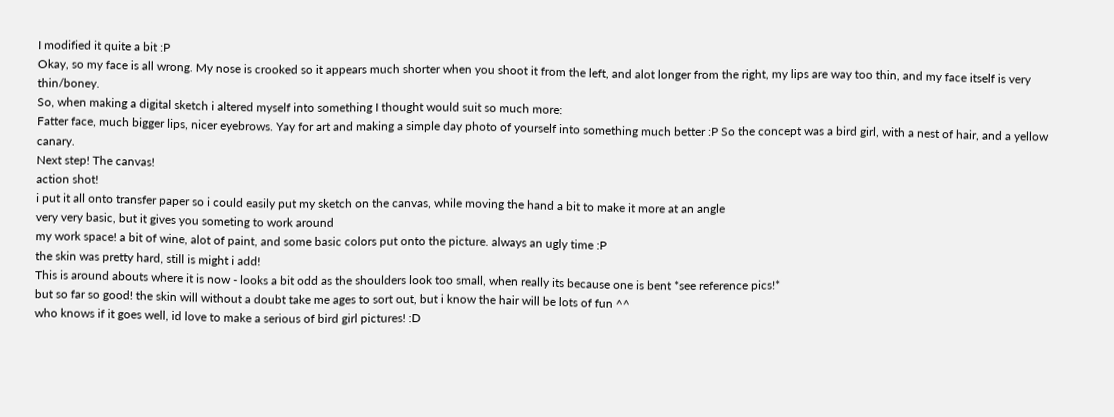I modified it quite a bit :P
Okay, so my face is all wrong. My nose is crooked so it appears much shorter when you shoot it from the left, and alot longer from the right, my lips are way too thin, and my face itself is very thin/boney.
So, when making a digital sketch i altered myself into something I thought would suit so much more:
Fatter face, much bigger lips, nicer eyebrows. Yay for art and making a simple day photo of yourself into something much better :P So the concept was a bird girl, with a nest of hair, and a yellow canary.
Next step! The canvas!
action shot!
i put it all onto transfer paper so i could easily put my sketch on the canvas, while moving the hand a bit to make it more at an angle
very very basic, but it gives you someting to work around
my work space! a bit of wine, alot of paint, and some basic colors put onto the picture. always an ugly time :P
the skin was pretty hard, still is might i add!
This is around abouts where it is now - looks a bit odd as the shoulders look too small, when really its because one is bent *see reference pics!*
but so far so good! the skin will without a doubt take me ages to sort out, but i know the hair will be lots of fun ^^
who knows if it goes well, id love to make a serious of bird girl pictures! :D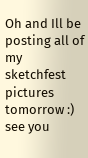Oh and Ill be posting all of my sketchfest pictures tomorrow :) see you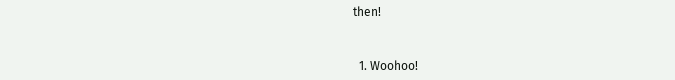then!


  1. Woohoo!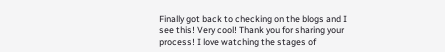Finally got back to checking on the blogs and I see this! Very cool! Thank you for sharing your process! I love watching the stages of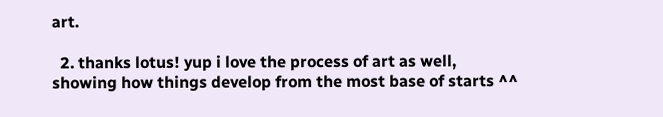art.

  2. thanks lotus! yup i love the process of art as well, showing how things develop from the most base of starts ^^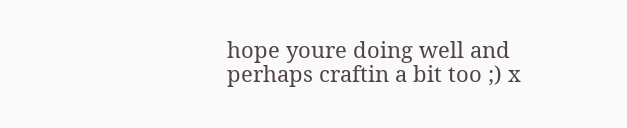hope youre doing well and perhaps craftin a bit too ;) x